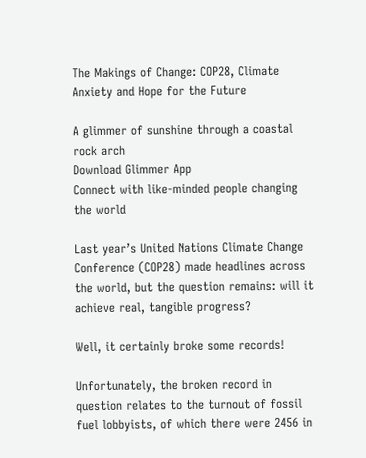The Makings of Change: COP28, Climate Anxiety and Hope for the Future

A glimmer of sunshine through a coastal rock arch
Download Glimmer App
Connect with like-minded people changing the world

Last year’s United Nations Climate Change Conference (COP28) made headlines across the world, but the question remains: will it achieve real, tangible progress?

Well, it certainly broke some records!

Unfortunately, the broken record in question relates to the turnout of fossil fuel lobbyists, of which there were 2456 in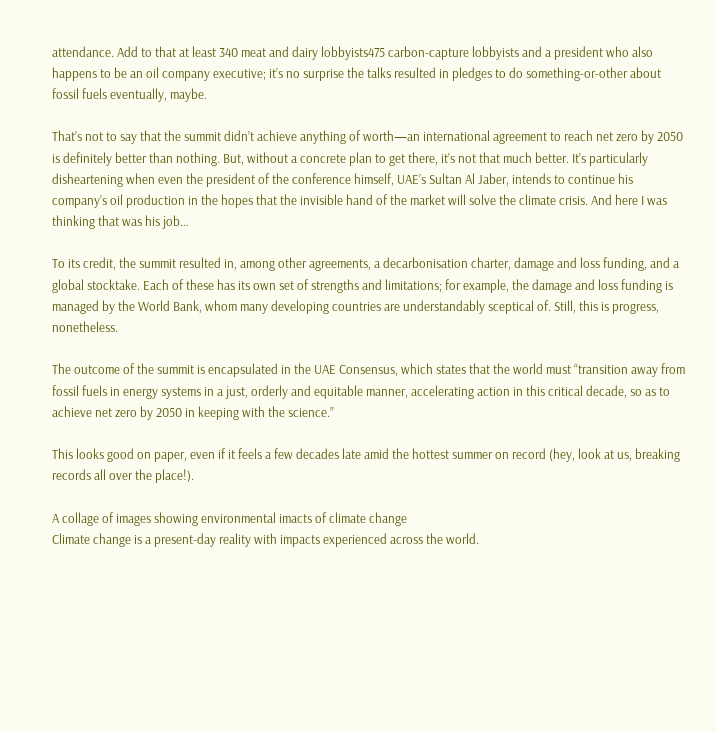attendance. Add to that at least 340 meat and dairy lobbyists475 carbon-capture lobbyists and a president who also happens to be an oil company executive; it’s no surprise the talks resulted in pledges to do something-or-other about fossil fuels eventually, maybe.

That’s not to say that the summit didn’t achieve anything of worth—an international agreement to reach net zero by 2050 is definitely better than nothing. But, without a concrete plan to get there, it’s not that much better. It’s particularly disheartening when even the president of the conference himself, UAE’s Sultan Al Jaber, intends to continue his company’s oil production in the hopes that the invisible hand of the market will solve the climate crisis. And here I was thinking that was his job…

To its credit, the summit resulted in, among other agreements, a decarbonisation charter, damage and loss funding, and a global stocktake. Each of these has its own set of strengths and limitations; for example, the damage and loss funding is managed by the World Bank, whom many developing countries are understandably sceptical of. Still, this is progress, nonetheless.

The outcome of the summit is encapsulated in the UAE Consensus, which states that the world must “transition away from fossil fuels in energy systems in a just, orderly and equitable manner, accelerating action in this critical decade, so as to achieve net zero by 2050 in keeping with the science.”

This looks good on paper, even if it feels a few decades late amid the hottest summer on record (hey, look at us, breaking records all over the place!).

A collage of images showing environmental imacts of climate change
Climate change is a present-day reality with impacts experienced across the world.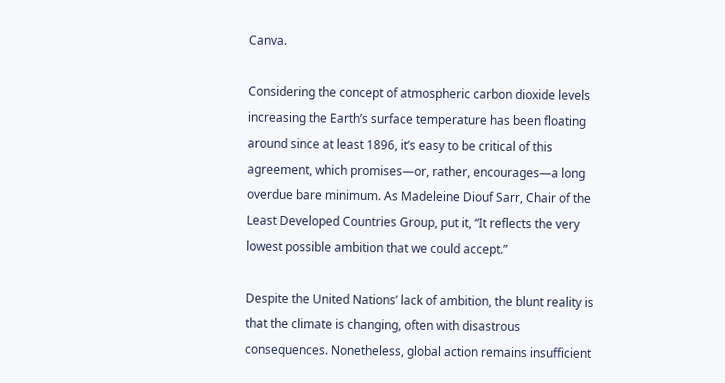Canva.

Considering the concept of atmospheric carbon dioxide levels increasing the Earth’s surface temperature has been floating around since at least 1896, it’s easy to be critical of this agreement, which promises—or, rather, encourages—a long overdue bare minimum. As Madeleine Diouf Sarr, Chair of the Least Developed Countries Group, put it, “It reflects the very lowest possible ambition that we could accept.”

Despite the United Nations’ lack of ambition, the blunt reality is that the climate is changing, often with disastrous consequences. Nonetheless, global action remains insufficient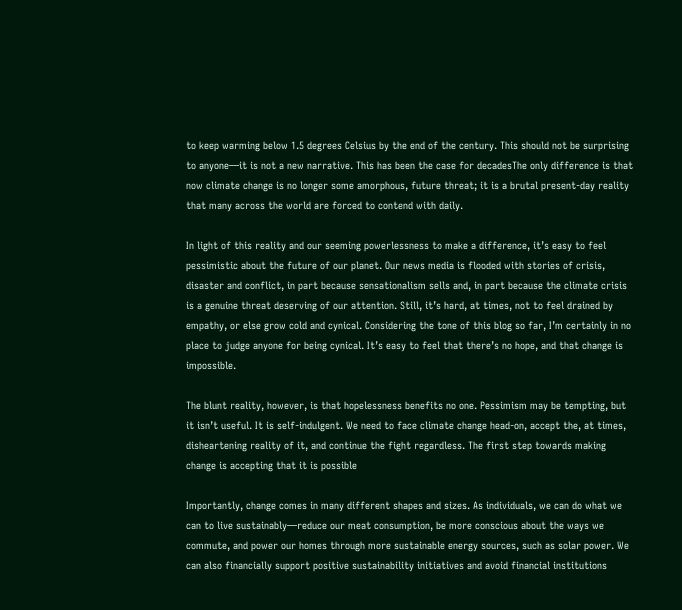to keep warming below 1.5 degrees Celsius by the end of the century. This should not be surprising to anyone—it is not a new narrative. This has been the case for decadesThe only difference is that now climate change is no longer some amorphous, future threat; it is a brutal present-day reality that many across the world are forced to contend with daily.

In light of this reality and our seeming powerlessness to make a difference, it’s easy to feel pessimistic about the future of our planet. Our news media is flooded with stories of crisis, disaster and conflict, in part because sensationalism sells and, in part because the climate crisis is a genuine threat deserving of our attention. Still, it’s hard, at times, not to feel drained by empathy, or else grow cold and cynical. Considering the tone of this blog so far, I’m certainly in no place to judge anyone for being cynical. It’s easy to feel that there’s no hope, and that change is impossible.

The blunt reality, however, is that hopelessness benefits no one. Pessimism may be tempting, but it isn’t useful. It is self-indulgent. We need to face climate change head-on, accept the, at times, disheartening reality of it, and continue the fight regardless. The first step towards making change is accepting that it is possible

Importantly, change comes in many different shapes and sizes. As individuals, we can do what we can to live sustainably—reduce our meat consumption, be more conscious about the ways we commute, and power our homes through more sustainable energy sources, such as solar power. We can also financially support positive sustainability initiatives and avoid financial institutions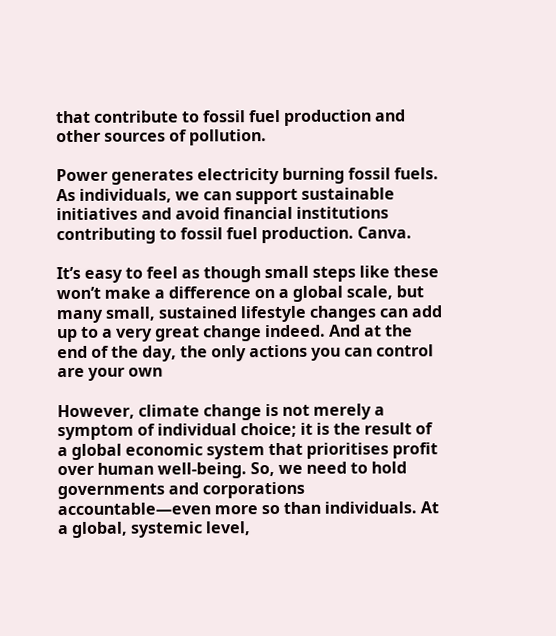that contribute to fossil fuel production and other sources of pollution.

Power generates electricity burning fossil fuels.
As individuals, we can support sustainable initiatives and avoid financial institutions contributing to fossil fuel production. Canva.

It’s easy to feel as though small steps like these won’t make a difference on a global scale, but many small, sustained lifestyle changes can add up to a very great change indeed. And at the end of the day, the only actions you can control are your own

However, climate change is not merely a symptom of individual choice; it is the result of a global economic system that prioritises profit over human well-being. So, we need to hold governments and corporations accountable—even more so than individuals. At a global, systemic level,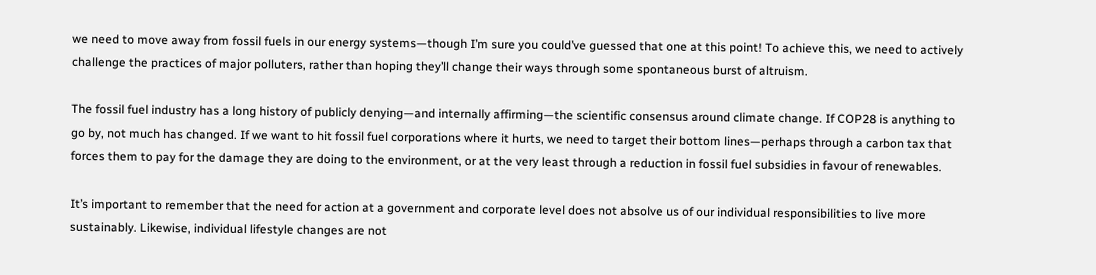we need to move away from fossil fuels in our energy systems—though I’m sure you could’ve guessed that one at this point! To achieve this, we need to actively challenge the practices of major polluters, rather than hoping they’ll change their ways through some spontaneous burst of altruism.

The fossil fuel industry has a long history of publicly denying—and internally affirming—the scientific consensus around climate change. If COP28 is anything to go by, not much has changed. If we want to hit fossil fuel corporations where it hurts, we need to target their bottom lines—perhaps through a carbon tax that forces them to pay for the damage they are doing to the environment, or at the very least through a reduction in fossil fuel subsidies in favour of renewables.

It’s important to remember that the need for action at a government and corporate level does not absolve us of our individual responsibilities to live more sustainably. Likewise, individual lifestyle changes are not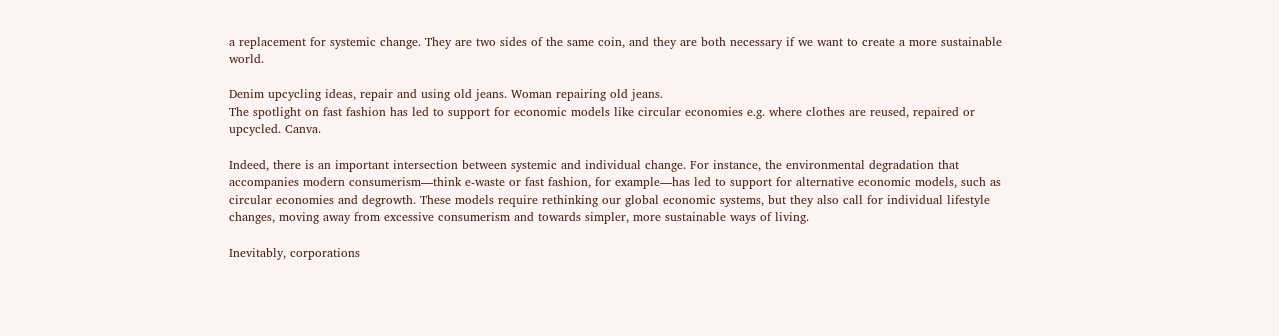a replacement for systemic change. They are two sides of the same coin, and they are both necessary if we want to create a more sustainable world.

Denim upcycling ideas, repair and using old jeans. Woman repairing old jeans.
The spotlight on fast fashion has led to support for economic models like circular economies e.g. where clothes are reused, repaired or upcycled. Canva.

Indeed, there is an important intersection between systemic and individual change. For instance, the environmental degradation that accompanies modern consumerism—think e-waste or fast fashion, for example—has led to support for alternative economic models, such as circular economies and degrowth. These models require rethinking our global economic systems, but they also call for individual lifestyle changes, moving away from excessive consumerism and towards simpler, more sustainable ways of living.

Inevitably, corporations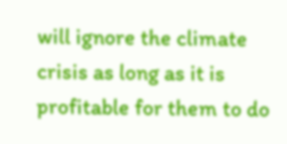will ignore the climate crisis as long as it is profitable for them to do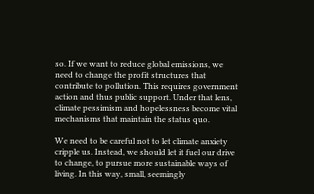so. If we want to reduce global emissions, we need to change the profit structures that contribute to pollution. This requires government action and thus public support. Under that lens, climate pessimism and hopelessness become vital mechanisms that maintain the status quo.

We need to be careful not to let climate anxiety cripple us. Instead, we should let it fuel our drive to change, to pursue more sustainable ways of living. In this way, small, seemingly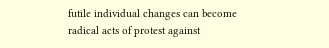futile individual changes can become radical acts of protest against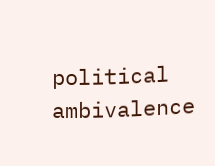political ambivalence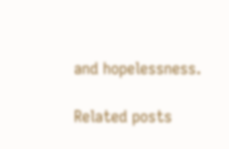and hopelessness.

Related posts